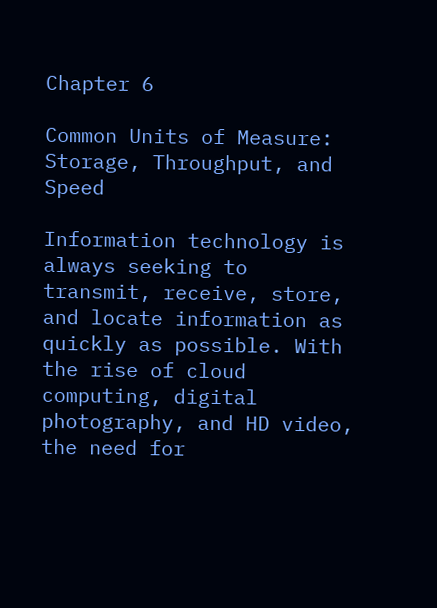Chapter 6

Common Units of Measure: Storage, Throughput, and Speed

Information technology is always seeking to transmit, receive, store, and locate information as quickly as possible. With the rise of cloud computing, digital photography, and HD video, the need for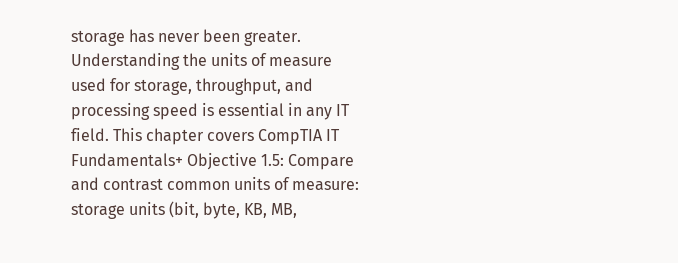storage has never been greater. Understanding the units of measure used for storage, throughput, and processing speed is essential in any IT field. This chapter covers CompTIA IT Fundamentals+ Objective 1.5: Compare and contrast common units of measure: storage units (bit, byte, KB, MB,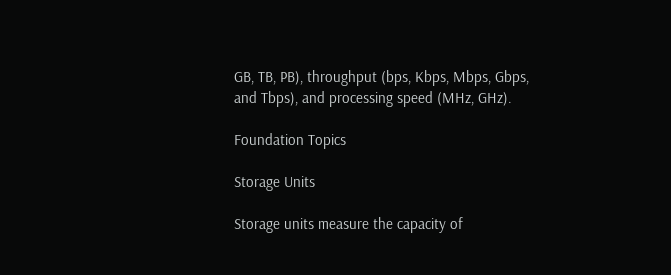GB, TB, PB), throughput (bps, Kbps, Mbps, Gbps, and Tbps), and processing speed (MHz, GHz).

Foundation Topics

Storage Units

Storage units measure the capacity of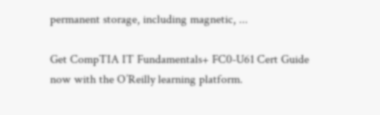permanent storage, including magnetic, ...

Get CompTIA IT Fundamentals+ FC0-U61 Cert Guide now with the O’Reilly learning platform.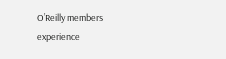O’Reilly members experience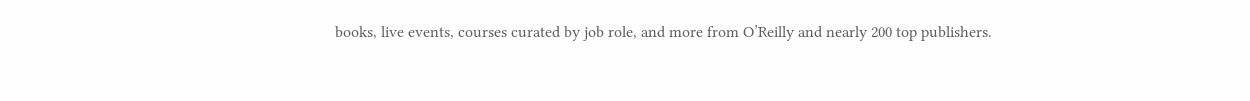books, live events, courses curated by job role, and more from O’Reilly and nearly 200 top publishers.